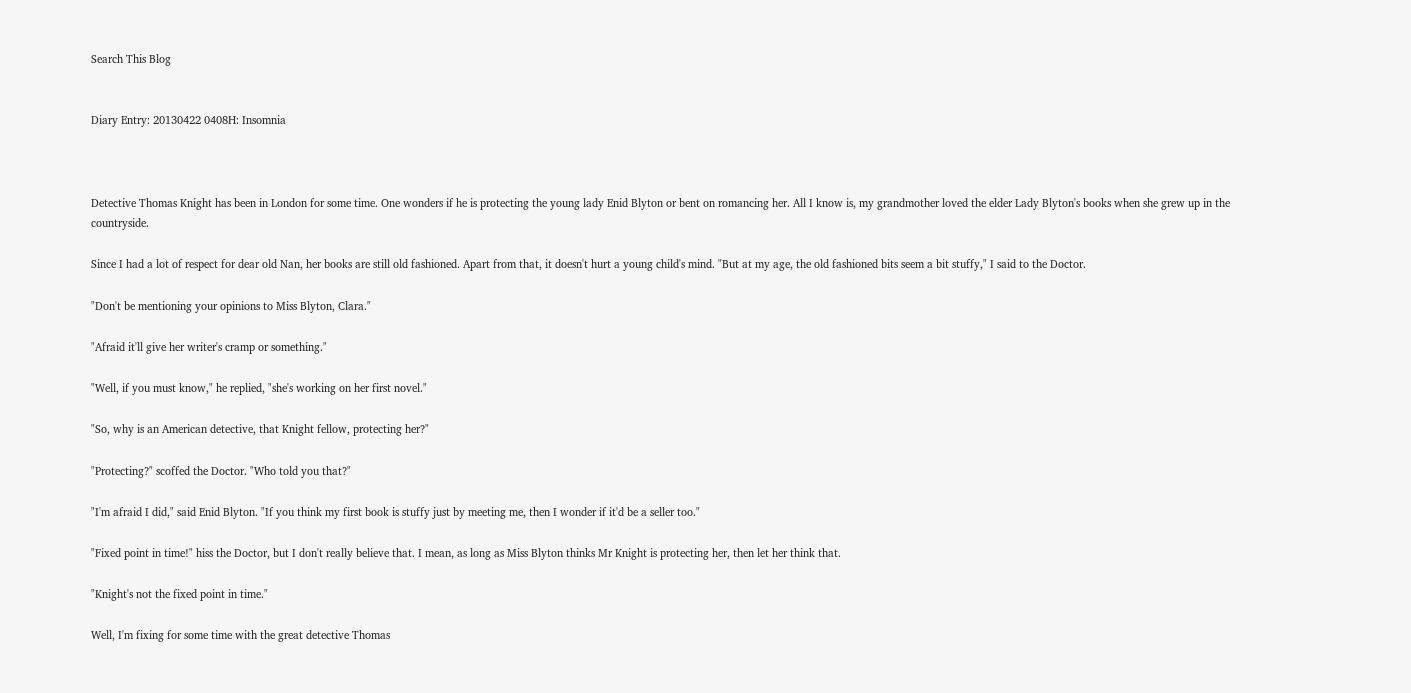Search This Blog


Diary Entry: 20130422 0408H: Insomnia



Detective Thomas Knight has been in London for some time. One wonders if he is protecting the young lady Enid Blyton or bent on romancing her. All I know is, my grandmother loved the elder Lady Blyton's books when she grew up in the countryside.

Since I had a lot of respect for dear old Nan, her books are still old fashioned. Apart from that, it doesn't hurt a young child's mind. "But at my age, the old fashioned bits seem a bit stuffy," I said to the Doctor.

"Don't be mentioning your opinions to Miss Blyton, Clara."

"Afraid it'll give her writer's cramp or something."

"Well, if you must know," he replied, "she's working on her first novel."

"So, why is an American detective, that Knight fellow, protecting her?"

"Protecting?" scoffed the Doctor. "Who told you that?"

"I'm afraid I did," said Enid Blyton. "If you think my first book is stuffy just by meeting me, then I wonder if it'd be a seller too."

"Fixed point in time!" hiss the Doctor, but I don't really believe that. I mean, as long as Miss Blyton thinks Mr Knight is protecting her, then let her think that.

"Knight's not the fixed point in time."

Well, I'm fixing for some time with the great detective Thomas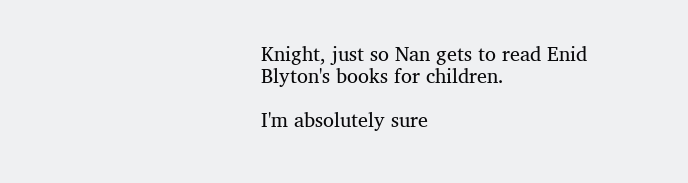Knight, just so Nan gets to read Enid Blyton's books for children.

I'm absolutely sure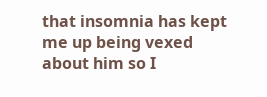that insomnia has kept me up being vexed about him so I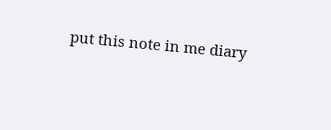put this note in me diary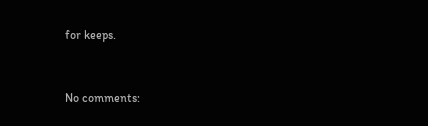for keeps.


No comments: